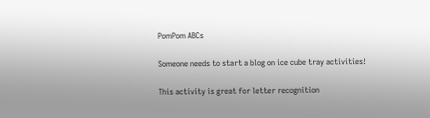PomPom ABCs

Someone needs to start a blog on ice cube tray activities!

This activity is great for letter recognition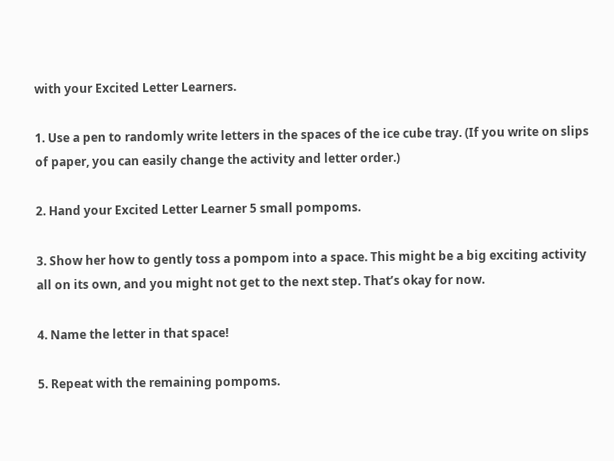with your Excited Letter Learners.

1. Use a pen to randomly write letters in the spaces of the ice cube tray. (If you write on slips of paper, you can easily change the activity and letter order.)

2. Hand your Excited Letter Learner 5 small pompoms.

3. Show her how to gently toss a pompom into a space. This might be a big exciting activity all on its own, and you might not get to the next step. That’s okay for now.

4. Name the letter in that space!

5. Repeat with the remaining pompoms.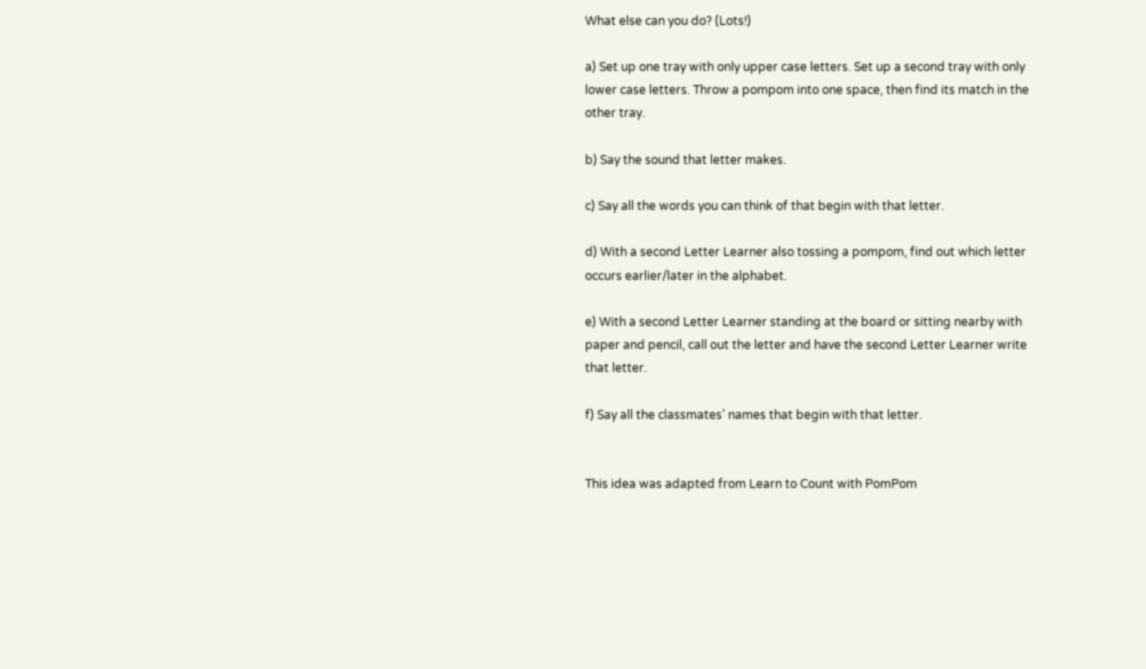What else can you do? (Lots!)

a) Set up one tray with only upper case letters. Set up a second tray with only lower case letters. Throw a pompom into one space, then find its match in the other tray.

b) Say the sound that letter makes.

c) Say all the words you can think of that begin with that letter.

d) With a second Letter Learner also tossing a pompom, find out which letter occurs earlier/later in the alphabet.

e) With a second Letter Learner standing at the board or sitting nearby with paper and pencil, call out the letter and have the second Letter Learner write that letter.

f) Say all the classmates’ names that begin with that letter.


This idea was adapted from Learn to Count with PomPom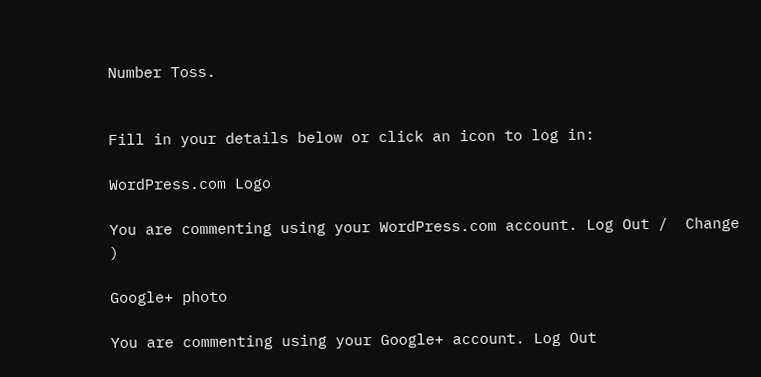Number Toss.


Fill in your details below or click an icon to log in:

WordPress.com Logo

You are commenting using your WordPress.com account. Log Out /  Change )

Google+ photo

You are commenting using your Google+ account. Log Out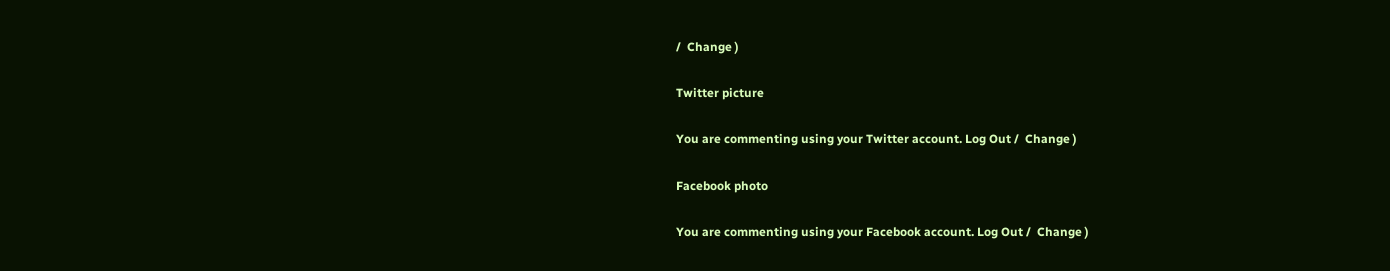/  Change )

Twitter picture

You are commenting using your Twitter account. Log Out /  Change )

Facebook photo

You are commenting using your Facebook account. Log Out /  Change )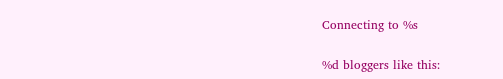Connecting to %s

%d bloggers like this: